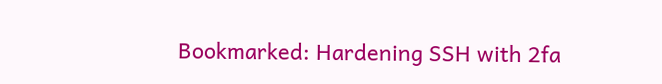Bookmarked: Hardening SSH with 2fa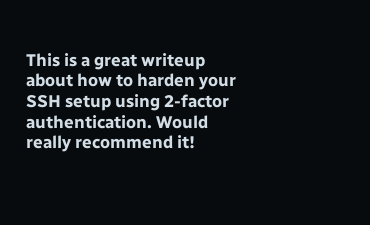This is a great writeup about how to harden your SSH setup using 2-factor authentication. Would really recommend it!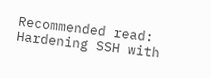Recommended read: Hardening SSH with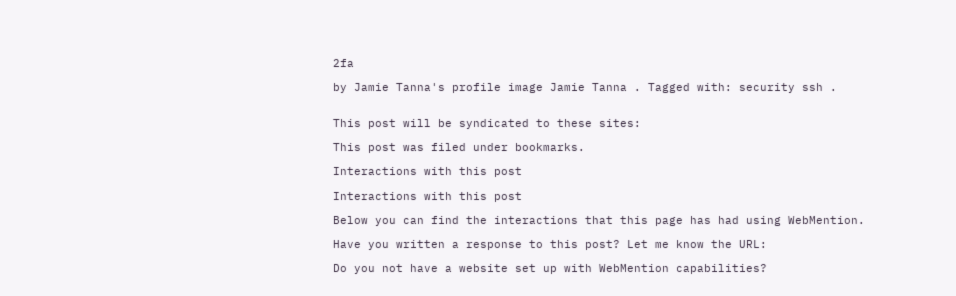2fa

by Jamie Tanna's profile image Jamie Tanna . Tagged with: security ssh .


This post will be syndicated to these sites:

This post was filed under bookmarks.

Interactions with this post

Interactions with this post

Below you can find the interactions that this page has had using WebMention.

Have you written a response to this post? Let me know the URL:

Do you not have a website set up with WebMention capabilities?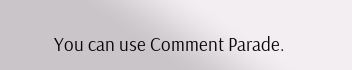You can use Comment Parade.